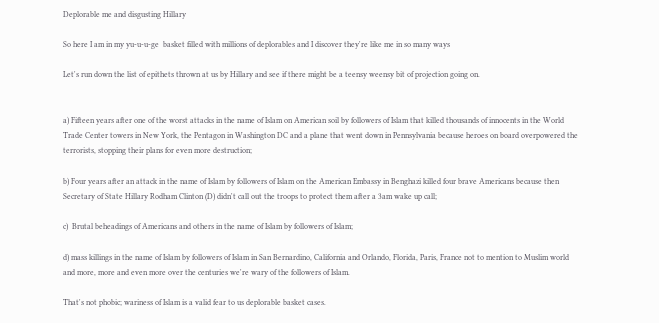Deplorable me and disgusting Hillary

So here I am in my yu-u-u-ge  basket filled with millions of deplorables and I discover they're like me in so many ways

Let's run down the list of epithets thrown at us by Hillary and see if there might be a teensy weensy bit of projection going on.


a) Fifteen years after one of the worst attacks in the name of Islam on American soil by followers of Islam that killed thousands of innocents in the World Trade Center towers in New York, the Pentagon in Washington DC and a plane that went down in Pennsylvania because heroes on board overpowered the terrorists, stopping their plans for even more destruction;

b) Four years after an attack in the name of Islam by followers of Islam on the American Embassy in Benghazi killed four brave Americans because then Secretary of State Hillary Rodham Clinton (D) didn't call out the troops to protect them after a 3am wake up call;

c)  Brutal beheadings of Americans and others in the name of Islam by followers of Islam;

d) mass killings in the name of Islam by followers of Islam in San Bernardino, California and Orlando, Florida, Paris, France not to mention to Muslim world and more, more and even more over the centuries we're wary of the followers of Islam.

That's not phobic; wariness of Islam is a valid fear to us deplorable basket cases.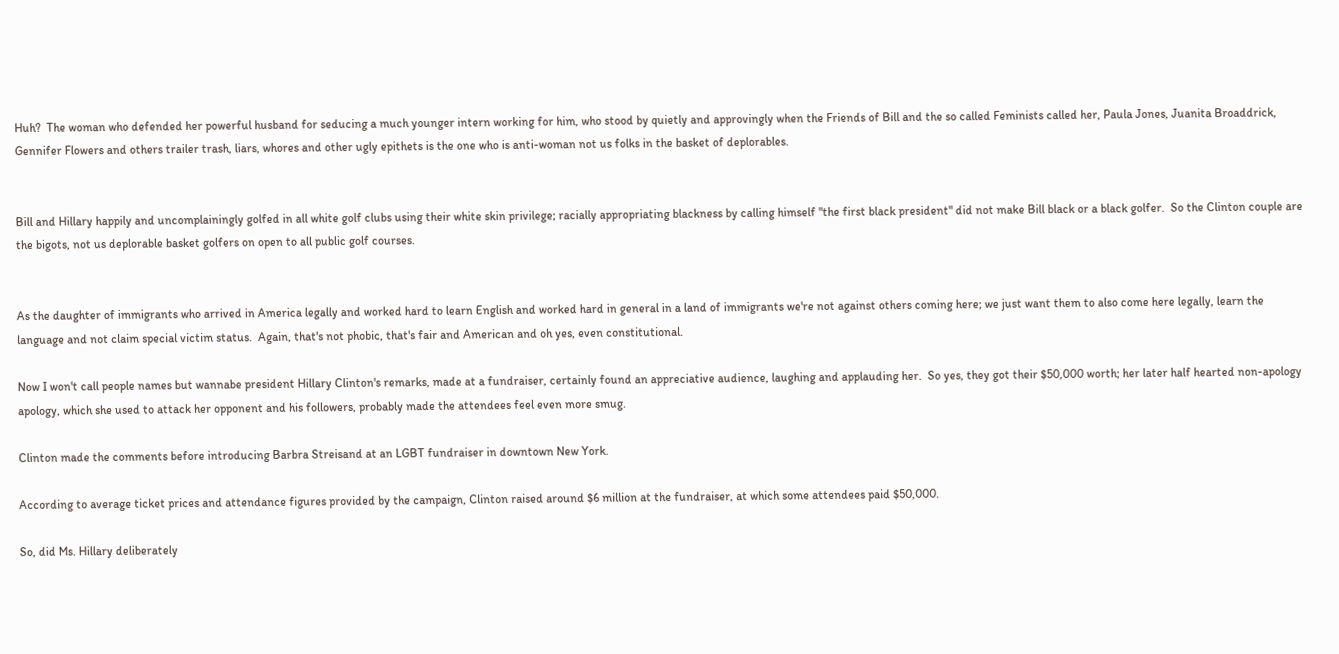Huh?  The woman who defended her powerful husband for seducing a much younger intern working for him, who stood by quietly and approvingly when the Friends of Bill and the so called Feminists called her, Paula Jones, Juanita Broaddrick, Gennifer Flowers and others trailer trash, liars, whores and other ugly epithets is the one who is anti-woman not us folks in the basket of deplorables.


Bill and Hillary happily and uncomplainingly golfed in all white golf clubs using their white skin privilege; racially appropriating blackness by calling himself "the first black president" did not make Bill black or a black golfer.  So the Clinton couple are the bigots, not us deplorable basket golfers on open to all public golf courses.


As the daughter of immigrants who arrived in America legally and worked hard to learn English and worked hard in general in a land of immigrants we're not against others coming here; we just want them to also come here legally, learn the language and not claim special victim status.  Again, that's not phobic, that's fair and American and oh yes, even constitutional.

Now I won't call people names but wannabe president Hillary Clinton's remarks, made at a fundraiser, certainly found an appreciative audience, laughing and applauding her.  So yes, they got their $50,000 worth; her later half hearted non-apology apology, which she used to attack her opponent and his followers, probably made the attendees feel even more smug.

Clinton made the comments before introducing Barbra Streisand at an LGBT fundraiser in downtown New York.

According to average ticket prices and attendance figures provided by the campaign, Clinton raised around $6 million at the fundraiser, at which some attendees paid $50,000.

So, did Ms. Hillary deliberately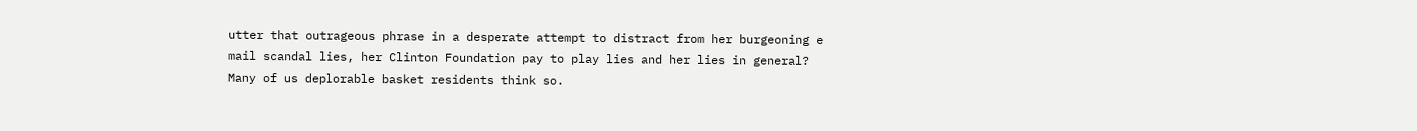utter that outrageous phrase in a desperate attempt to distract from her burgeoning e mail scandal lies, her Clinton Foundation pay to play lies and her lies in general?  Many of us deplorable basket residents think so.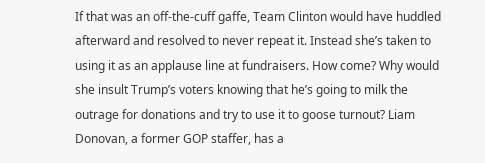If that was an off-the-cuff gaffe, Team Clinton would have huddled afterward and resolved to never repeat it. Instead she’s taken to using it as an applause line at fundraisers. How come? Why would she insult Trump’s voters knowing that he’s going to milk the outrage for donations and try to use it to goose turnout? Liam Donovan, a former GOP staffer, has a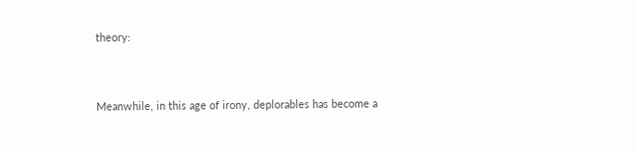theory:



Meanwhile, in this age of irony, deplorables has become a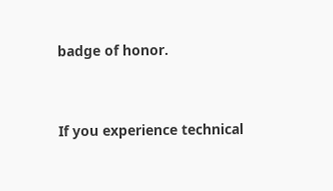badge of honor.




If you experience technical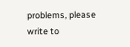problems, please write to